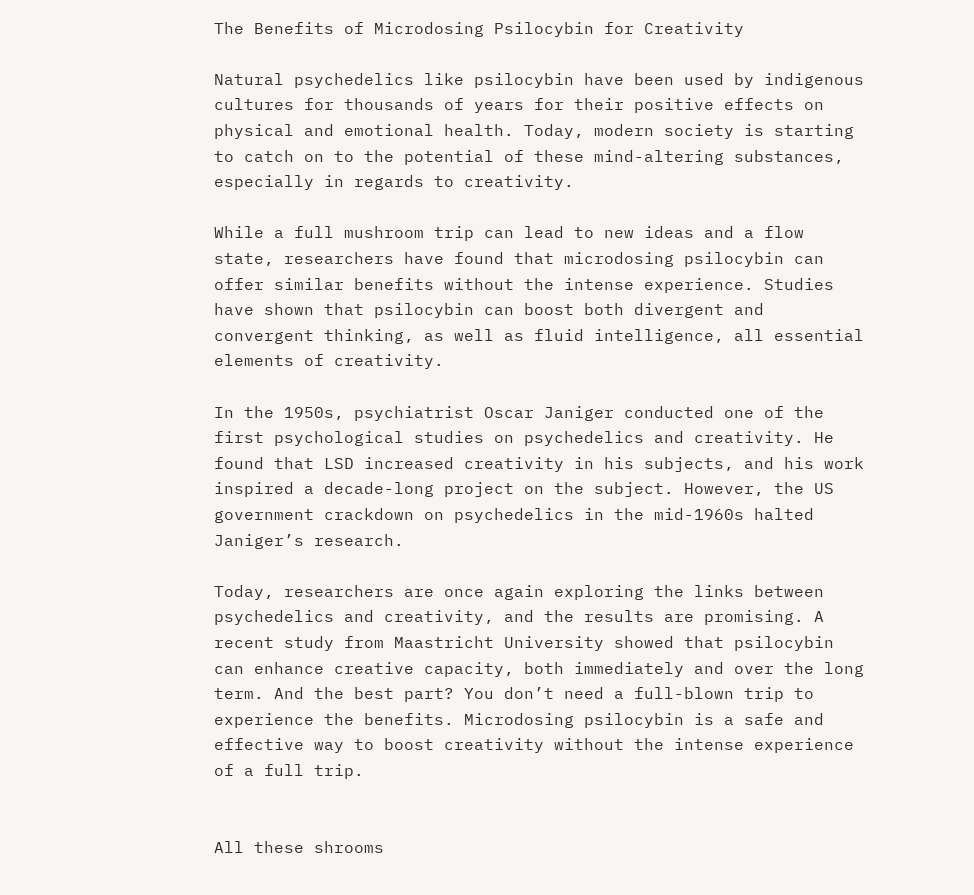The Benefits of Microdosing Psilocybin for Creativity

Natural psychedelics like psilocybin have been used by indigenous cultures for thousands of years for their positive effects on physical and emotional health. Today, modern society is starting to catch on to the potential of these mind-altering substances, especially in regards to creativity.

While a full mushroom trip can lead to new ideas and a flow state, researchers have found that microdosing psilocybin can offer similar benefits without the intense experience. Studies have shown that psilocybin can boost both divergent and convergent thinking, as well as fluid intelligence, all essential elements of creativity.

In the 1950s, psychiatrist Oscar Janiger conducted one of the first psychological studies on psychedelics and creativity. He found that LSD increased creativity in his subjects, and his work inspired a decade-long project on the subject. However, the US government crackdown on psychedelics in the mid-1960s halted Janiger’s research.

Today, researchers are once again exploring the links between psychedelics and creativity, and the results are promising. A recent study from Maastricht University showed that psilocybin can enhance creative capacity, both immediately and over the long term. And the best part? You don’t need a full-blown trip to experience the benefits. Microdosing psilocybin is a safe and effective way to boost creativity without the intense experience of a full trip.


All these shrooms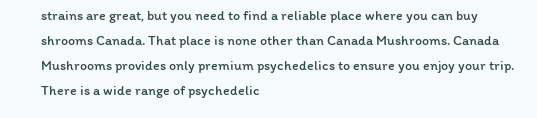strains are great, but you need to find a reliable place where you can buy shrooms Canada. That place is none other than Canada Mushrooms. Canada Mushrooms provides only premium psychedelics to ensure you enjoy your trip. There is a wide range of psychedelic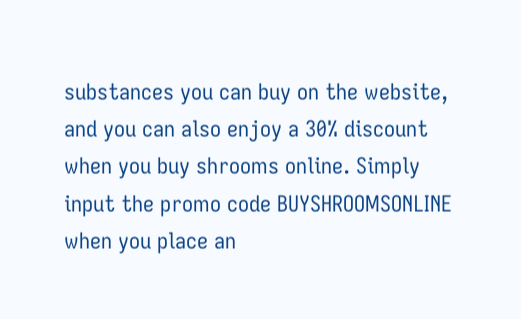substances you can buy on the website, and you can also enjoy a 30% discount when you buy shrooms online. Simply input the promo code BUYSHROOMSONLINE when you place an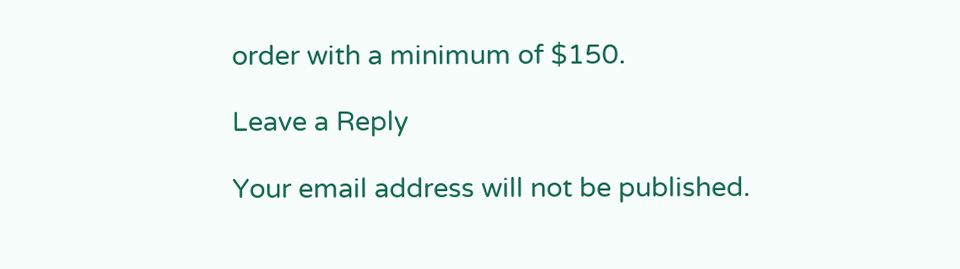order with a minimum of $150.

Leave a Reply

Your email address will not be published.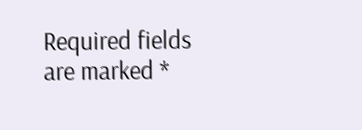Required fields are marked *